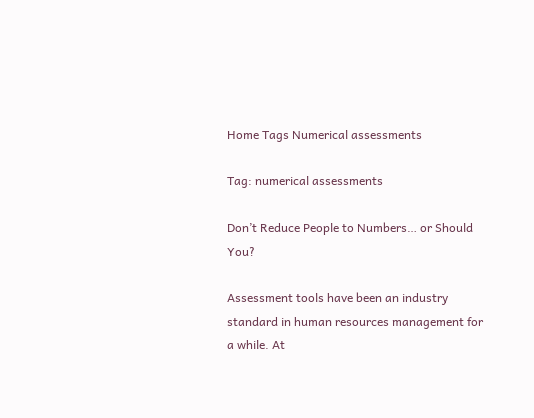Home Tags Numerical assessments

Tag: numerical assessments

Don’t Reduce People to Numbers… or Should You?

Assessment tools have been an industry standard in human resources management for a while. At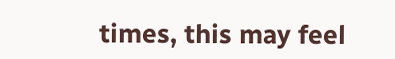times, this may feel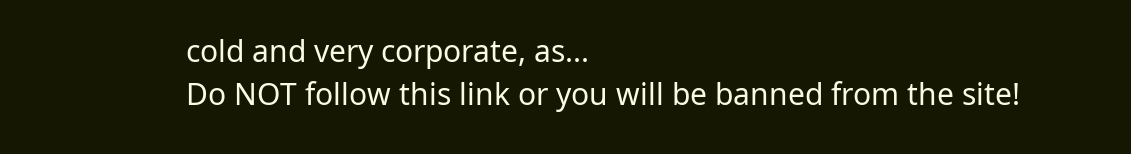cold and very corporate, as...
Do NOT follow this link or you will be banned from the site!